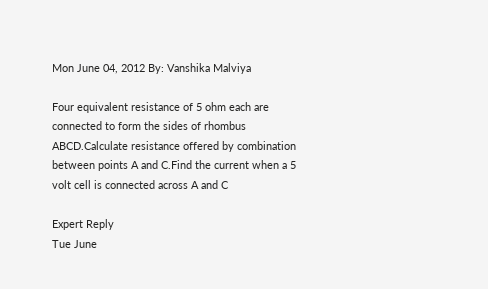Mon June 04, 2012 By: Vanshika Malviya

Four equivalent resistance of 5 ohm each are connected to form the sides of rhombus ABCD.Calculate resistance offered by combination between points A and C.Find the current when a 5 volt cell is connected across A and C

Expert Reply
Tue June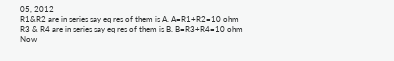05, 2012
R1&R2 are in series say eq res of them is A. A=R1+R2=10 ohm
R3 & R4 are in series say eq res of them is B. B=R3+R4=10 ohm
Now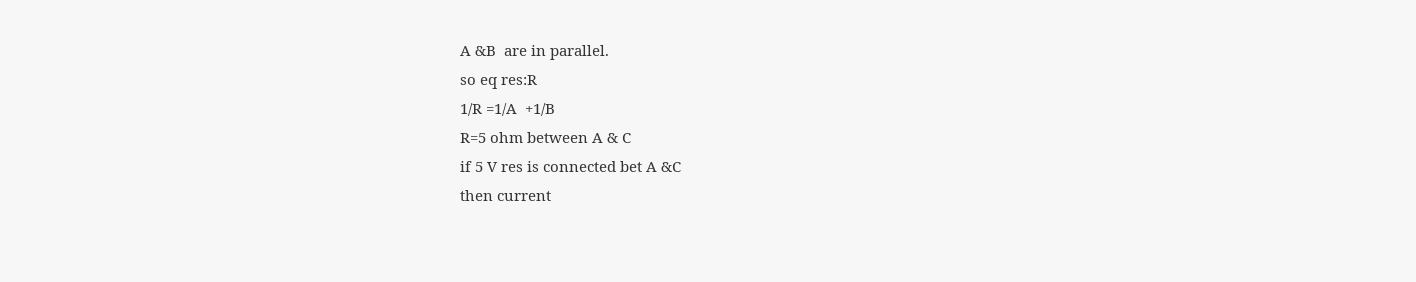A &B  are in parallel.
so eq res:R
1/R =1/A  +1/B
R=5 ohm between A & C
if 5 V res is connected bet A &C
then current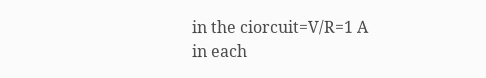in the ciorcuit=V/R=1 A
in each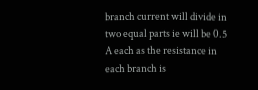branch current will divide in two equal parts ie will be 0.5 A each as the resistance in each branch is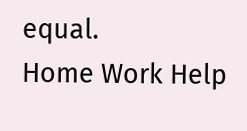equal.
Home Work Help